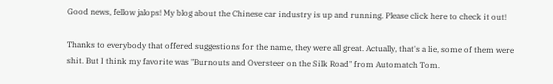Good news, fellow jalops! My blog about the Chinese car industry is up and running. Please click here to check it out!

Thanks to everybody that offered suggestions for the name, they were all great. Actually, that's a lie, some of them were shit. But I think my favorite was "Burnouts and Oversteer on the Silk Road" from Automatch Tom.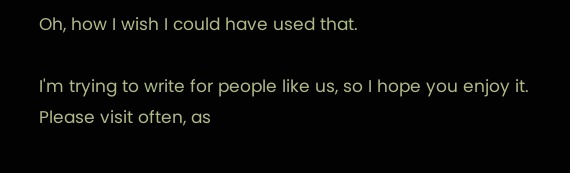Oh, how I wish I could have used that.

I'm trying to write for people like us, so I hope you enjoy it. Please visit often, as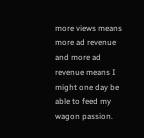more views means more ad revenue and more ad revenue means I might one day be able to feed my wagon passion.